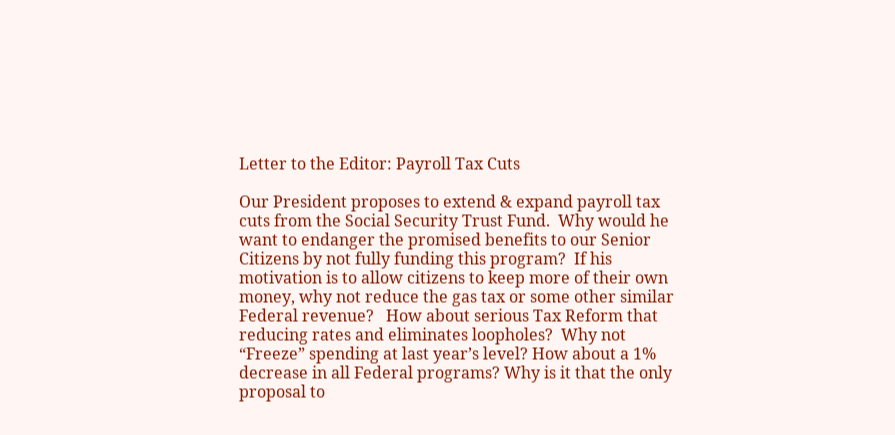Letter to the Editor: Payroll Tax Cuts

Our President proposes to extend & expand payroll tax cuts from the Social Security Trust Fund.  Why would he want to endanger the promised benefits to our Senior Citizens by not fully funding this program?  If his motivation is to allow citizens to keep more of their own money, why not reduce the gas tax or some other similar Federal revenue?   How about serious Tax Reform that reducing rates and eliminates loopholes?  Why not “Freeze” spending at last year’s level? How about a 1% decrease in all Federal programs? Why is it that the only proposal to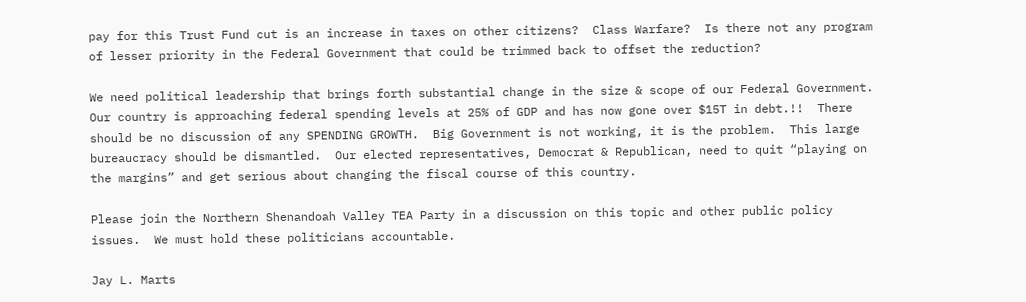pay for this Trust Fund cut is an increase in taxes on other citizens?  Class Warfare?  Is there not any program of lesser priority in the Federal Government that could be trimmed back to offset the reduction?

We need political leadership that brings forth substantial change in the size & scope of our Federal Government.  Our country is approaching federal spending levels at 25% of GDP and has now gone over $15T in debt.!!  There should be no discussion of any SPENDING GROWTH.  Big Government is not working, it is the problem.  This large bureaucracy should be dismantled.  Our elected representatives, Democrat & Republican, need to quit “playing on the margins” and get serious about changing the fiscal course of this country.

Please join the Northern Shenandoah Valley TEA Party in a discussion on this topic and other public policy issues.  We must hold these politicians accountable.

Jay L. Marts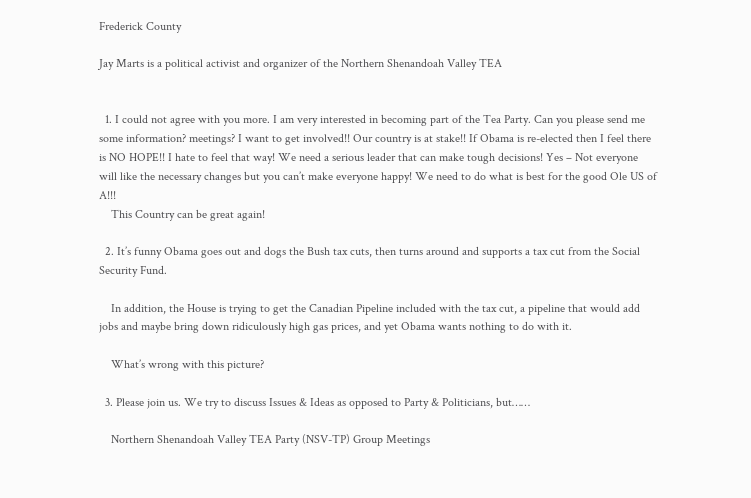Frederick County

Jay Marts is a political activist and organizer of the Northern Shenandoah Valley TEA


  1. I could not agree with you more. I am very interested in becoming part of the Tea Party. Can you please send me some information? meetings? I want to get involved!! Our country is at stake!! If Obama is re-elected then I feel there is NO HOPE!! I hate to feel that way! We need a serious leader that can make tough decisions! Yes – Not everyone will like the necessary changes but you can’t make everyone happy! We need to do what is best for the good Ole US of A!!!
    This Country can be great again!

  2. It’s funny Obama goes out and dogs the Bush tax cuts, then turns around and supports a tax cut from the Social Security Fund.

    In addition, the House is trying to get the Canadian Pipeline included with the tax cut, a pipeline that would add jobs and maybe bring down ridiculously high gas prices, and yet Obama wants nothing to do with it.

    What’s wrong with this picture?

  3. Please join us. We try to discuss Issues & Ideas as opposed to Party & Politicians, but……

    Northern Shenandoah Valley TEA Party (NSV-TP) Group Meetings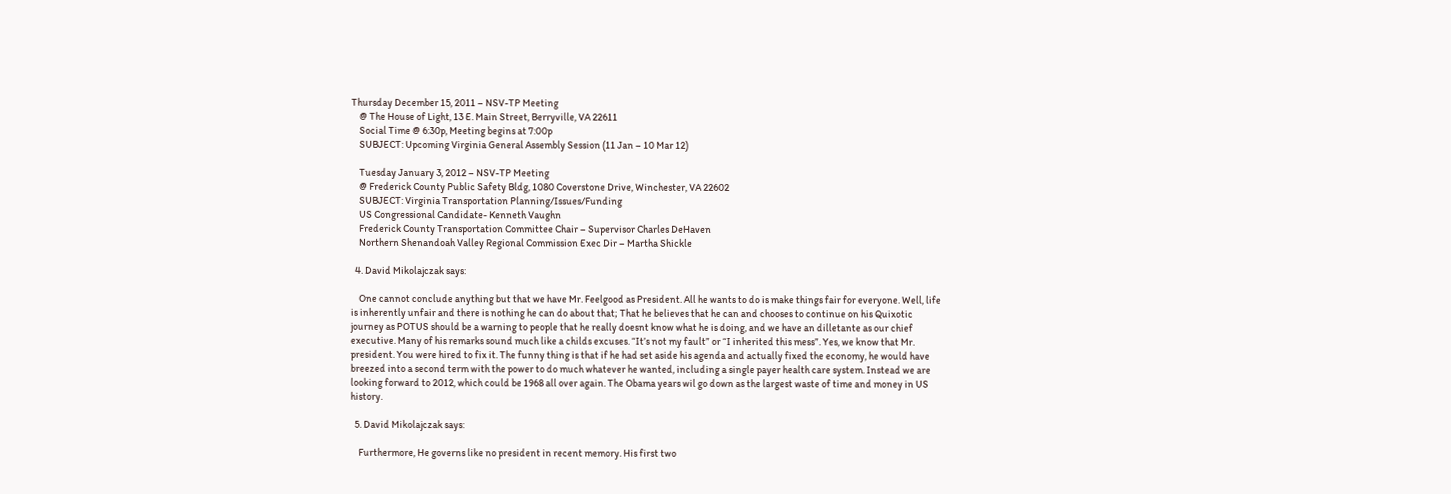Thursday December 15, 2011 – NSV-TP Meeting
    @ The House of Light, 13 E. Main Street, Berryville, VA 22611
    Social Time @ 6:30p, Meeting begins at 7:00p
    SUBJECT: Upcoming Virginia General Assembly Session (11 Jan – 10 Mar 12)

    Tuesday January 3, 2012 – NSV-TP Meeting
    @ Frederick County Public Safety Bldg, 1080 Coverstone Drive, Winchester, VA 22602
    SUBJECT: Virginia Transportation Planning/Issues/Funding
    US Congressional Candidate- Kenneth Vaughn
    Frederick County Transportation Committee Chair – Supervisor Charles DeHaven
    Northern Shenandoah Valley Regional Commission Exec Dir – Martha Shickle

  4. David Mikolajczak says:

    One cannot conclude anything but that we have Mr. Feelgood as President. All he wants to do is make things fair for everyone. Well, life is inherently unfair and there is nothing he can do about that; That he believes that he can and chooses to continue on his Quixotic journey as POTUS should be a warning to people that he really doesnt know what he is doing, and we have an dilletante as our chief executive. Many of his remarks sound much like a childs excuses. “It’s not my fault” or “I inherited this mess”. Yes, we know that Mr. president. You were hired to fix it. The funny thing is that if he had set aside his agenda and actually fixed the economy, he would have breezed into a second term with the power to do much whatever he wanted, including a single payer health care system. Instead we are looking forward to 2012, which could be 1968 all over again. The Obama years wil go down as the largest waste of time and money in US history.

  5. David Mikolajczak says:

    Furthermore, He governs like no president in recent memory. His first two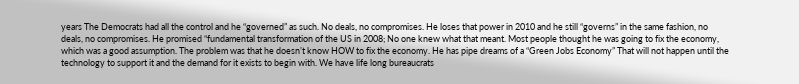years The Democrats had all the control and he “governed” as such. No deals, no compromises. He loses that power in 2010 and he still “governs” in the same fashion, no deals, no compromises. He promised “fundamental transformation of the US in 2008; No one knew what that meant. Most people thought he was going to fix the economy, which was a good assumption. The problem was that he doesn’t know HOW to fix the economy. He has pipe dreams of a “Green Jobs Economy” That will not happen until the technology to support it and the demand for it exists to begin with. We have life long bureaucrats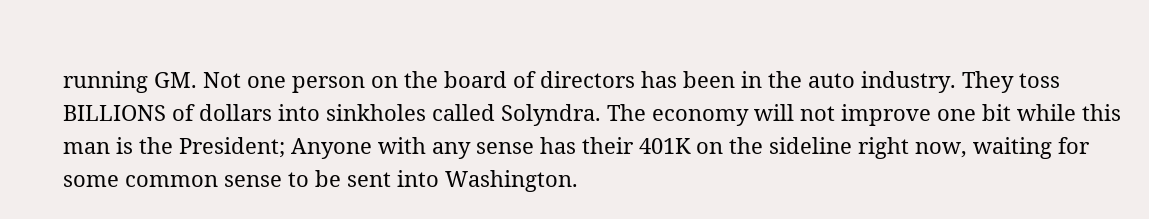running GM. Not one person on the board of directors has been in the auto industry. They toss BILLIONS of dollars into sinkholes called Solyndra. The economy will not improve one bit while this man is the President; Anyone with any sense has their 401K on the sideline right now, waiting for some common sense to be sent into Washington.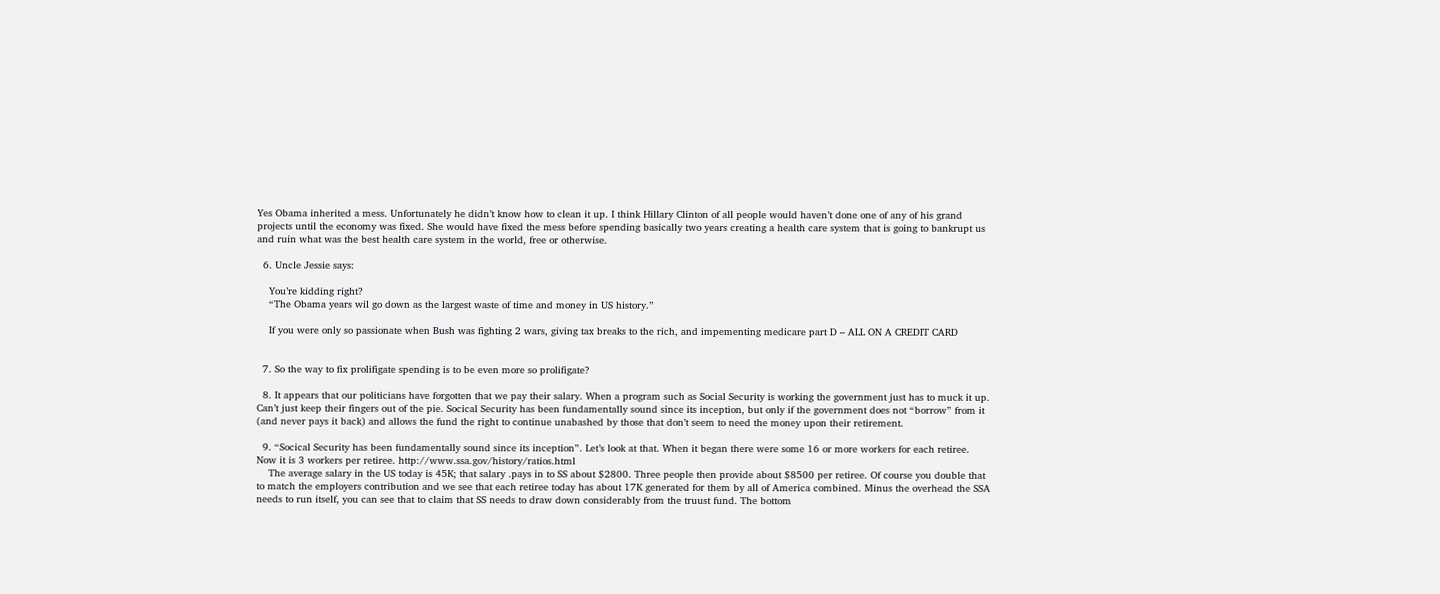Yes Obama inherited a mess. Unfortunately he didn’t know how to clean it up. I think Hillary Clinton of all people would haven’t done one of any of his grand projects until the economy was fixed. She would have fixed the mess before spending basically two years creating a health care system that is going to bankrupt us and ruin what was the best health care system in the world, free or otherwise.

  6. Uncle Jessie says:

    You’re kidding right?
    “The Obama years wil go down as the largest waste of time and money in US history.”

    If you were only so passionate when Bush was fighting 2 wars, giving tax breaks to the rich, and impementing medicare part D – ALL ON A CREDIT CARD


  7. So the way to fix prolifigate spending is to be even more so prolifigate?

  8. It appears that our politicians have forgotten that we pay their salary. When a program such as Social Security is working the government just has to muck it up. Can’t just keep their fingers out of the pie. Socical Security has been fundamentally sound since its inception, but only if the government does not “borrow” from it (and never pays it back) and allows the fund the right to continue unabashed by those that don’t seem to need the money upon their retirement.

  9. “Socical Security has been fundamentally sound since its inception”. Let’s look at that. When it began there were some 16 or more workers for each retiree. Now it is 3 workers per retiree. http://www.ssa.gov/history/ratios.html
    The average salary in the US today is 45K; that salary .pays in to SS about $2800. Three people then provide about $8500 per retiree. Of course you double that to match the employers contribution and we see that each retiree today has about 17K generated for them by all of America combined. Minus the overhead the SSA needs to run itself, you can see that to claim that SS needs to draw down considerably from the truust fund. The bottom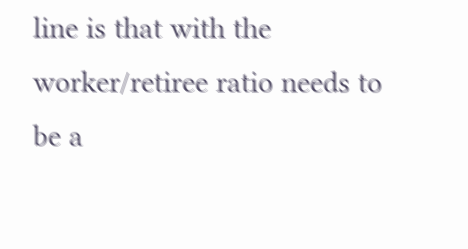line is that with the worker/retiree ratio needs to be a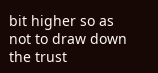bit higher so as not to draw down the trust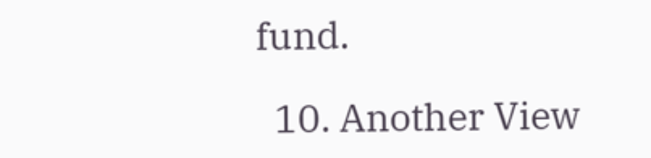fund.

  10. Another View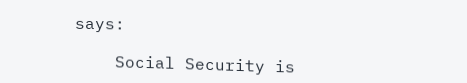says:

    Social Security is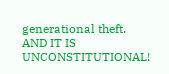generational theft. AND IT IS UNCONSTITUTIONAL!